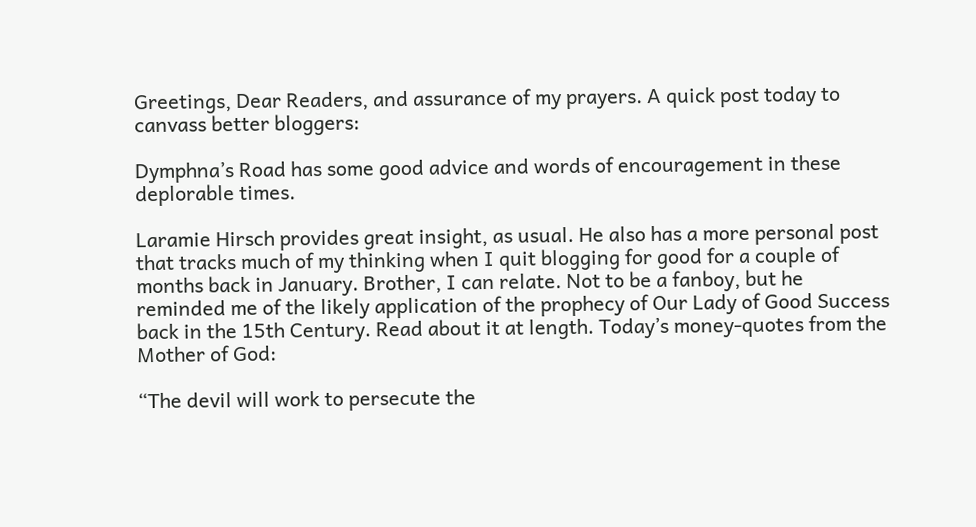Greetings, Dear Readers, and assurance of my prayers. A quick post today to canvass better bloggers:

Dymphna’s Road has some good advice and words of encouragement in these deplorable times.

Laramie Hirsch provides great insight, as usual. He also has a more personal post that tracks much of my thinking when I quit blogging for good for a couple of months back in January. Brother, I can relate. Not to be a fanboy, but he reminded me of the likely application of the prophecy of Our Lady of Good Success back in the 15th Century. Read about it at length. Today’s money-quotes from the Mother of God:

“The devil will work to persecute the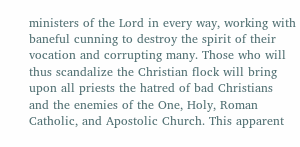ministers of the Lord in every way, working with baneful cunning to destroy the spirit of their vocation and corrupting many. Those who will thus scandalize the Christian flock will bring upon all priests the hatred of bad Christians and the enemies of the One, Holy, Roman Catholic, and Apostolic Church. This apparent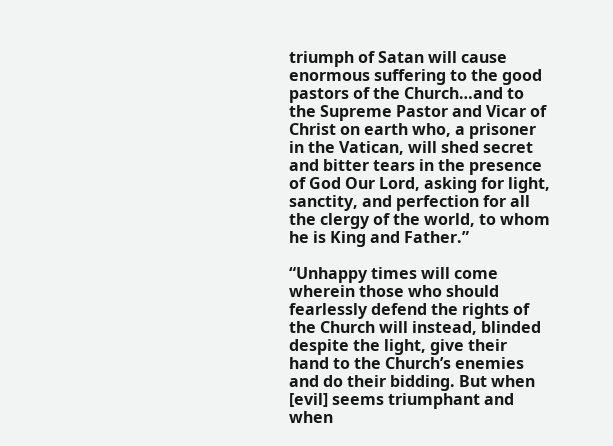triumph of Satan will cause enormous suffering to the good pastors of the Church…and to the Supreme Pastor and Vicar of Christ on earth who, a prisoner in the Vatican, will shed secret and bitter tears in the presence of God Our Lord, asking for light, sanctity, and perfection for all the clergy of the world, to whom he is King and Father.”

“Unhappy times will come wherein those who should fearlessly defend the rights of the Church will instead, blinded despite the light, give their hand to the Church’s enemies and do their bidding. But when [evil] seems triumphant and when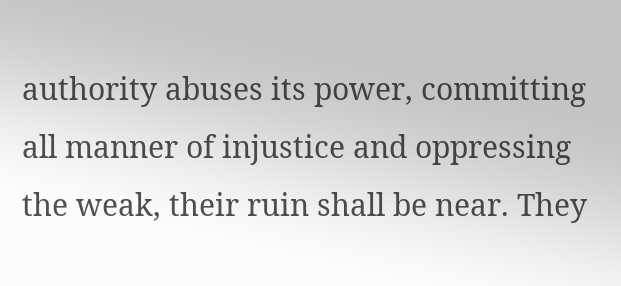authority abuses its power, committing all manner of injustice and oppressing the weak, their ruin shall be near. They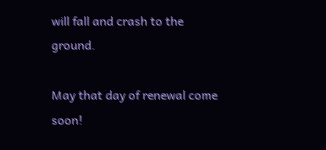will fall and crash to the ground.

May that day of renewal come soon!